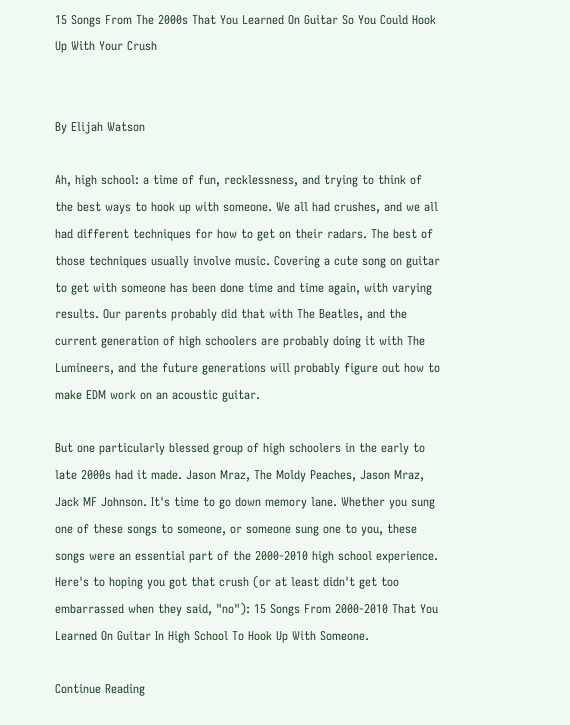15 Songs From The 2000s That You Learned On Guitar So You Could Hook Up With Your Crush


By Elijah Watson

Ah, high school: a time of fun, recklessness, and trying to think of the best ways to hook up with someone. We all had crushes, and we all had different techniques for how to get on their radars. The best of those techniques usually involve music. Covering a cute song on guitar to get with someone has been done time and time again, with varying results. Our parents probably did that with The Beatles, and the current generation of high schoolers are probably doing it with The Lumineers, and the future generations will probably figure out how to make EDM work on an acoustic guitar.

But one particularly blessed group of high schoolers in the early to late 2000s had it made. Jason Mraz, The Moldy Peaches, Jason Mraz, Jack MF Johnson. It's time to go down memory lane. Whether you sung one of these songs to someone, or someone sung one to you, these songs were an essential part of the 2000-2010 high school experience. Here's to hoping you got that crush (or at least didn't get too embarrassed when they said, "no"): 15 Songs From 2000-2010 That You Learned On Guitar In High School To Hook Up With Someone.

Continue Reading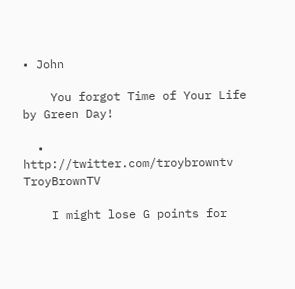• John

    You forgot Time of Your Life by Green Day!

  • http://twitter.com/troybrowntv TroyBrownTV

    I might lose G points for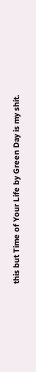this but Time of Your Life by Green Day is my shit.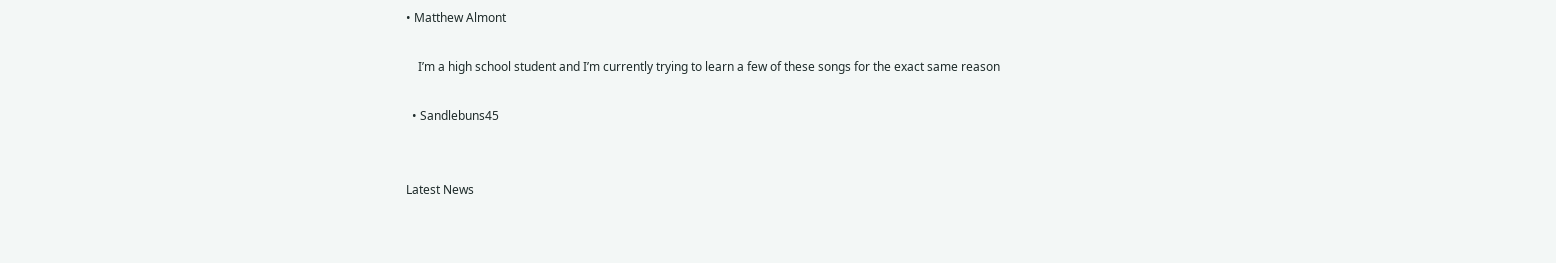• Matthew Almont

    I’m a high school student and I’m currently trying to learn a few of these songs for the exact same reason

  • Sandlebuns45


Latest News